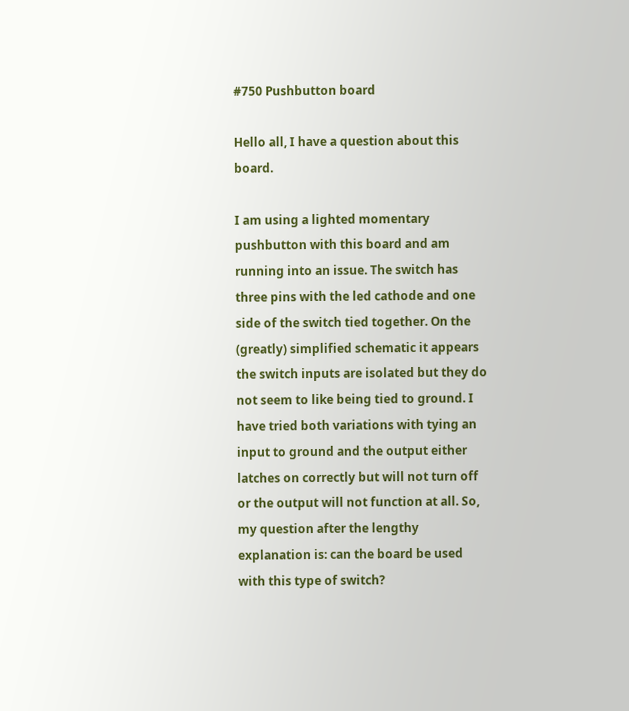#750 Pushbutton board

Hello all, I have a question about this board.

I am using a lighted momentary pushbutton with this board and am running into an issue. The switch has three pins with the led cathode and one side of the switch tied together. On the (greatly) simplified schematic it appears the switch inputs are isolated but they do not seem to like being tied to ground. I have tried both variations with tying an input to ground and the output either latches on correctly but will not turn off or the output will not function at all. So, my question after the lengthy explanation is: can the board be used with this type of switch?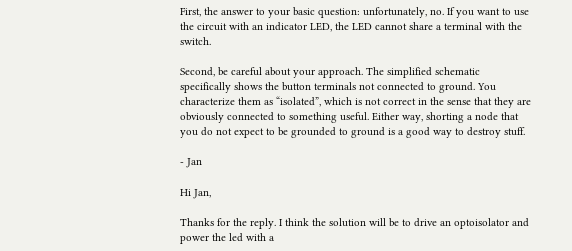First, the answer to your basic question: unfortunately, no. If you want to use the circuit with an indicator LED, the LED cannot share a terminal with the switch.

Second, be careful about your approach. The simplified schematic specifically shows the button terminals not connected to ground. You characterize them as “isolated”, which is not correct in the sense that they are obviously connected to something useful. Either way, shorting a node that you do not expect to be grounded to ground is a good way to destroy stuff.

- Jan

Hi Jan,

Thanks for the reply. I think the solution will be to drive an optoisolator and power the led with a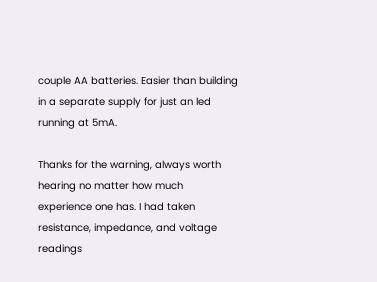couple AA batteries. Easier than building in a separate supply for just an led running at 5mA.

Thanks for the warning, always worth hearing no matter how much experience one has. I had taken resistance, impedance, and voltage readings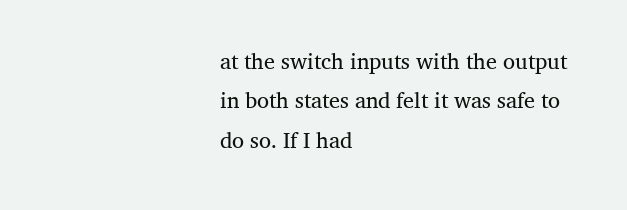at the switch inputs with the output in both states and felt it was safe to do so. If I had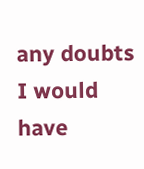any doubts I would have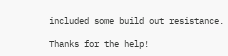included some build out resistance.

Thanks for the help!